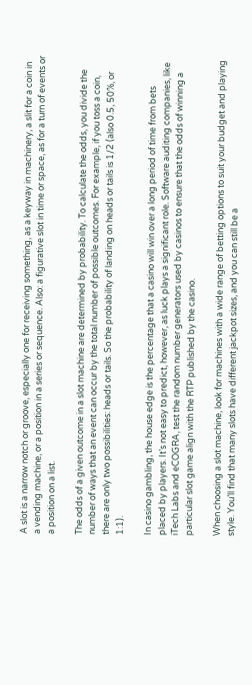A slot is a narrow notch or groove, especially one for receiving something, as a keyway in machinery, a slit for a coin in a vending machine, or a position in a series or sequence. Also: a figurative slot in time or space, as for a turn of events or a position on a list.

The odds of a given outcome in a slot machine are determined by probability. To calculate the odds, you divide the number of ways that an event can occur by the total number of possible outcomes. For example, if you toss a coin, there are only two possibilities: heads or tails. So the probability of landing on heads or tails is 1/2 (also 0.5, 50%, or 1:1).

In casino gambling, the house edge is the percentage that a casino will win over a long period of time from bets placed by players. It’s not easy to predict, however, as luck plays a significant role. Software auditing companies, like iTech Labs and eCOGRA, test the random number generators used by casinos to ensure that the odds of winning a particular slot game align with the RTP published by the casino.

When choosing a slot machine, look for machines with a wide range of betting options to suit your budget and playing style. You’ll find that many slots have different jackpot sizes, and you can still be a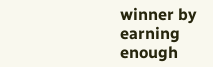winner by earning enough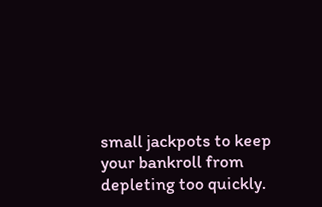small jackpots to keep your bankroll from depleting too quickly.